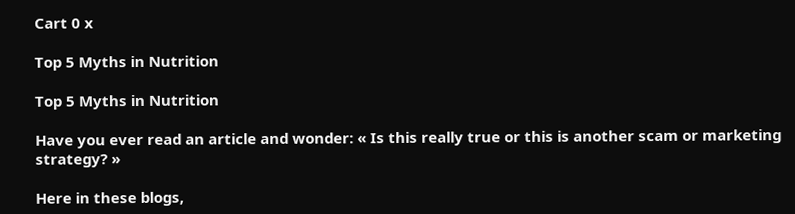Cart 0 x

Top 5 Myths in Nutrition

Top 5 Myths in Nutrition

Have you ever read an article and wonder: « Is this really true or this is another scam or marketing strategy? »

Here in these blogs,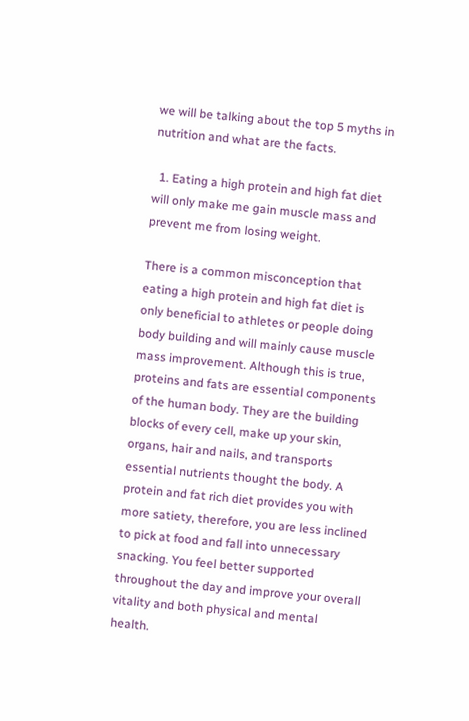we will be talking about the top 5 myths in nutrition and what are the facts.

  1. Eating a high protein and high fat diet will only make me gain muscle mass and prevent me from losing weight.

There is a common misconception that eating a high protein and high fat diet is only beneficial to athletes or people doing body building and will mainly cause muscle mass improvement. Although this is true, proteins and fats are essential components of the human body. They are the building blocks of every cell, make up your skin, organs, hair and nails, and transports essential nutrients thought the body. A protein and fat rich diet provides you with more satiety, therefore, you are less inclined to pick at food and fall into unnecessary snacking. You feel better supported throughout the day and improve your overall vitality and both physical and mental health.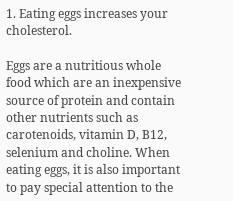1. Eating eggs increases your cholesterol.

Eggs are a nutritious whole food which are an inexpensive source of protein and contain other nutrients such as carotenoids, vitamin D, B12, selenium and choline. When eating eggs, it is also important to pay special attention to the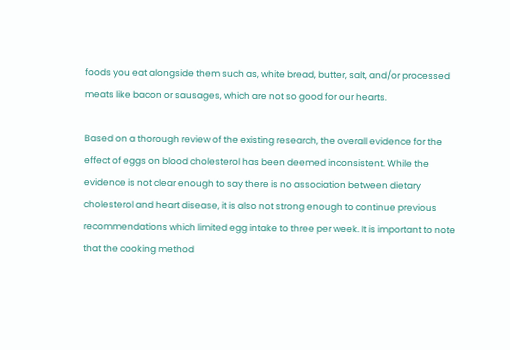foods you eat alongside them such as, white bread, butter, salt, and/or processed meats like bacon or sausages, which are not so good for our hearts.

Based on a thorough review of the existing research, the overall evidence for the effect of eggs on blood cholesterol has been deemed inconsistent. While the evidence is not clear enough to say there is no association between dietary cholesterol and heart disease, it is also not strong enough to continue previous recommendations which limited egg intake to three per week. It is important to note that the cooking method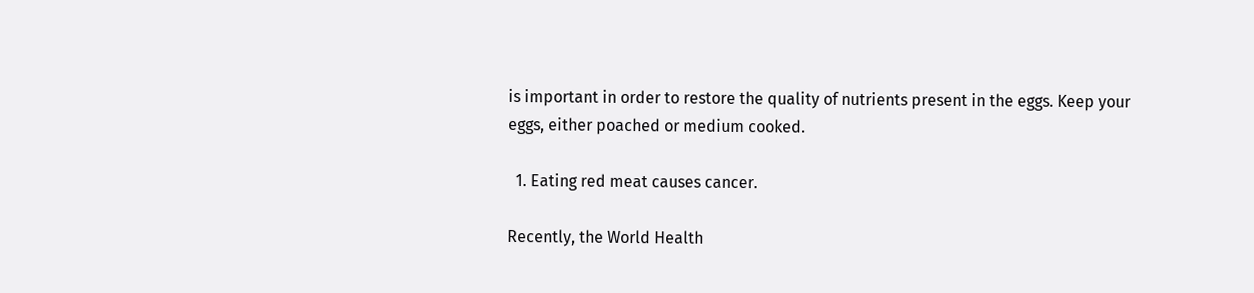is important in order to restore the quality of nutrients present in the eggs. Keep your eggs, either poached or medium cooked.

  1. Eating red meat causes cancer.

Recently, the World Health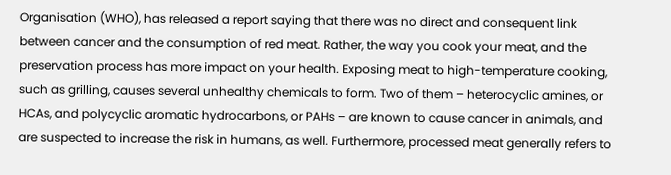Organisation (WHO), has released a report saying that there was no direct and consequent link between cancer and the consumption of red meat. Rather, the way you cook your meat, and the preservation process has more impact on your health. Exposing meat to high-temperature cooking, such as grilling, causes several unhealthy chemicals to form. Two of them – heterocyclic amines, or HCAs, and polycyclic aromatic hydrocarbons, or PAHs – are known to cause cancer in animals, and are suspected to increase the risk in humans, as well. Furthermore, processed meat generally refers to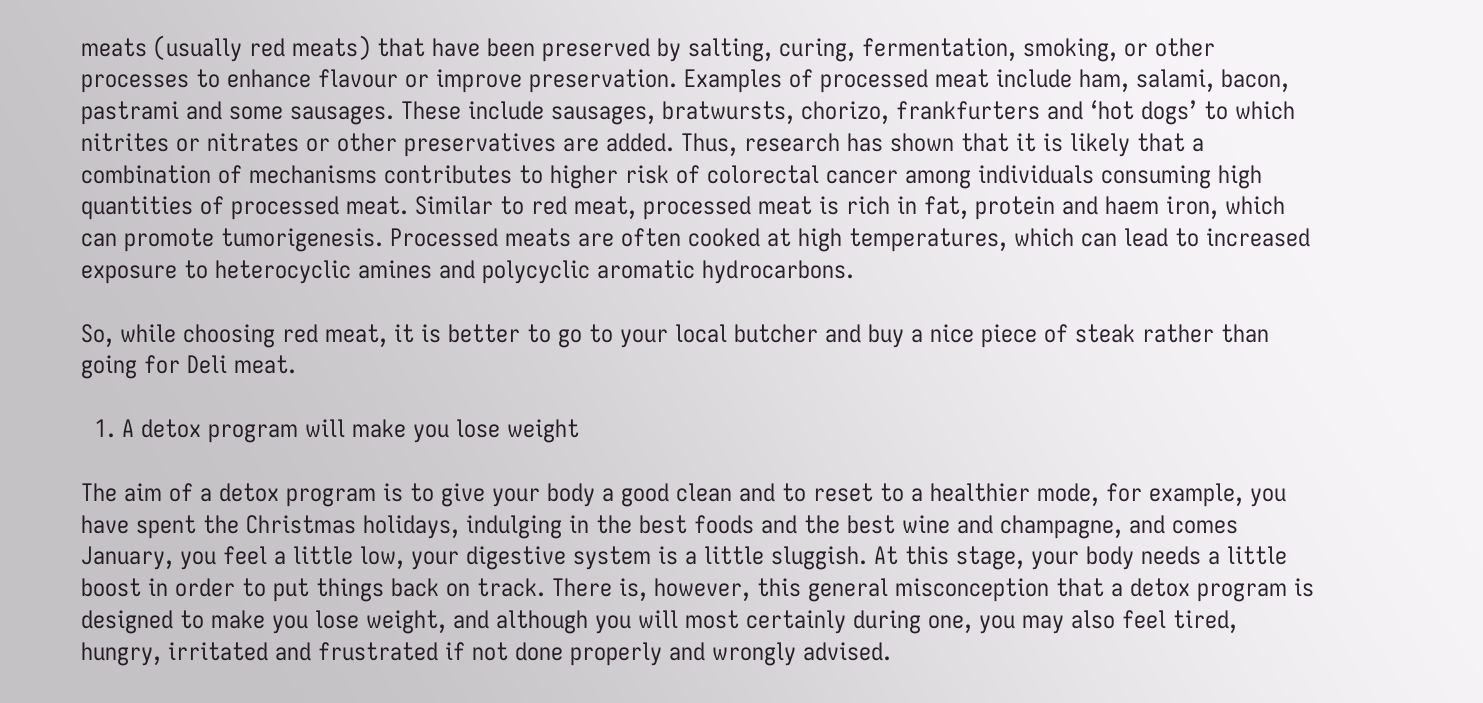meats (usually red meats) that have been preserved by salting, curing, fermentation, smoking, or other processes to enhance flavour or improve preservation. Examples of processed meat include ham, salami, bacon, pastrami and some sausages. These include sausages, bratwursts, chorizo, frankfurters and ‘hot dogs’ to which nitrites or nitrates or other preservatives are added. Thus, research has shown that it is likely that a combination of mechanisms contributes to higher risk of colorectal cancer among individuals consuming high quantities of processed meat. Similar to red meat, processed meat is rich in fat, protein and haem iron, which can promote tumorigenesis. Processed meats are often cooked at high temperatures, which can lead to increased exposure to heterocyclic amines and polycyclic aromatic hydrocarbons.

So, while choosing red meat, it is better to go to your local butcher and buy a nice piece of steak rather than going for Deli meat.

  1. A detox program will make you lose weight

The aim of a detox program is to give your body a good clean and to reset to a healthier mode, for example, you have spent the Christmas holidays, indulging in the best foods and the best wine and champagne, and comes January, you feel a little low, your digestive system is a little sluggish. At this stage, your body needs a little boost in order to put things back on track. There is, however, this general misconception that a detox program is designed to make you lose weight, and although you will most certainly during one, you may also feel tired, hungry, irritated and frustrated if not done properly and wrongly advised.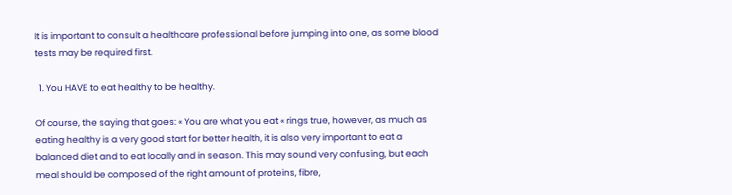It is important to consult a healthcare professional before jumping into one, as some blood tests may be required first.

  1. You HAVE to eat healthy to be healthy.

Of course, the saying that goes: « You are what you eat « rings true, however, as much as eating healthy is a very good start for better health, it is also very important to eat a balanced diet and to eat locally and in season. This may sound very confusing, but each meal should be composed of the right amount of proteins, fibre,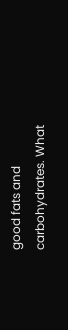good fats and carbohydrates. What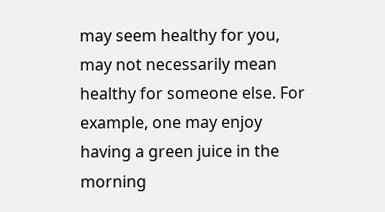may seem healthy for you, may not necessarily mean healthy for someone else. For example, one may enjoy having a green juice in the morning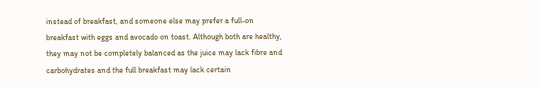instead of breakfast, and someone else may prefer a full-on breakfast with eggs and avocado on toast. Although both are healthy, they may not be completely balanced as the juice may lack fibre and carbohydrates and the full breakfast may lack certain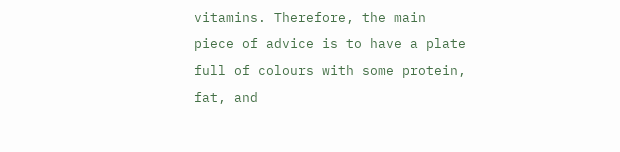vitamins. Therefore, the main piece of advice is to have a plate full of colours with some protein, fat, and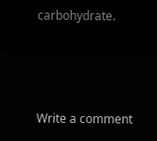carbohydrate.



Write a comment